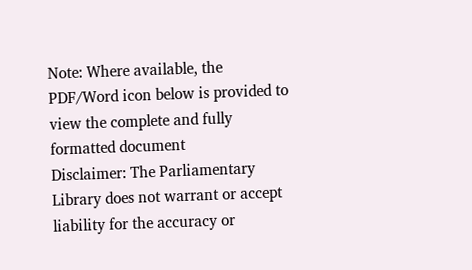Note: Where available, the PDF/Word icon below is provided to view the complete and fully formatted document
Disclaimer: The Parliamentary Library does not warrant or accept liability for the accuracy or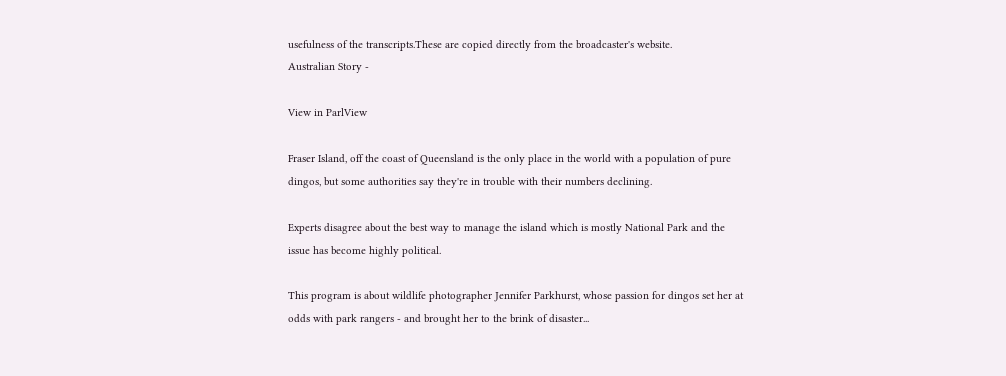usefulness of the transcripts.These are copied directly from the broadcaster's website.
Australian Story -

View in ParlView

Fraser Island, off the coast of Queensland is the only place in the world with a population of pure
dingos, but some authorities say they're in trouble with their numbers declining.

Experts disagree about the best way to manage the island which is mostly National Park and the
issue has become highly political.

This program is about wildlife photographer Jennifer Parkhurst, whose passion for dingos set her at
odds with park rangers - and brought her to the brink of disaster...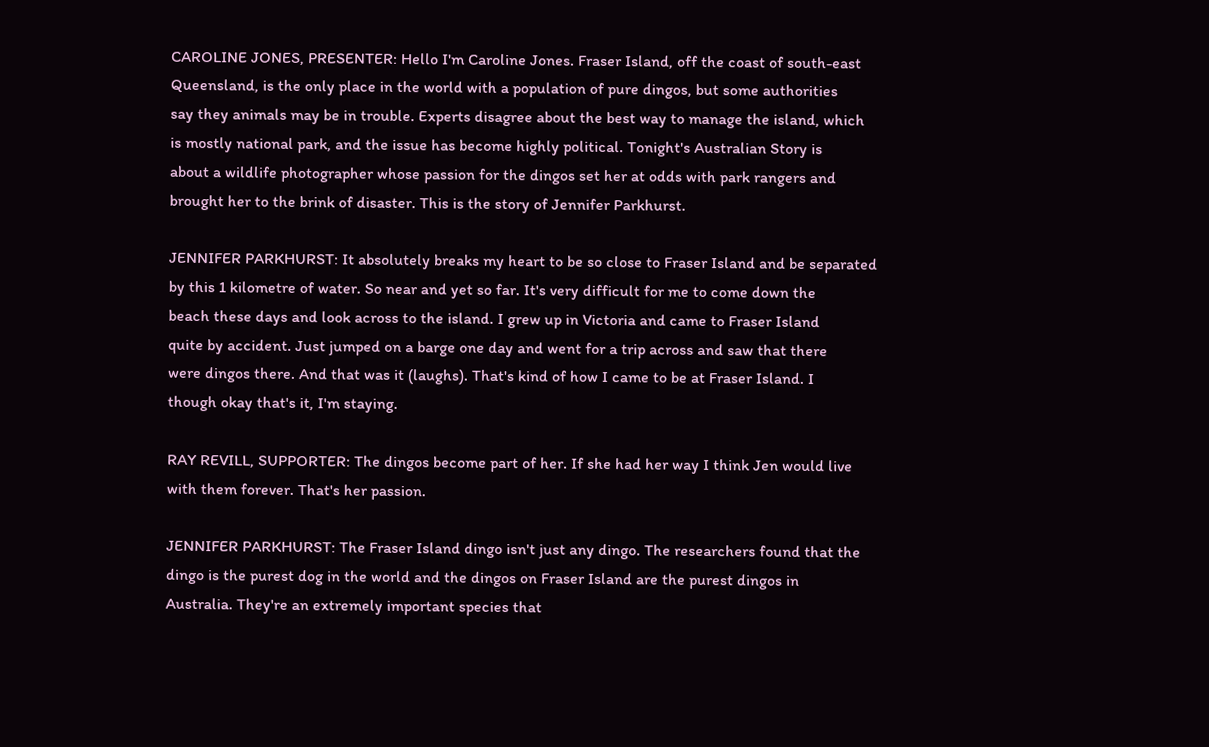CAROLINE JONES, PRESENTER: Hello I'm Caroline Jones. Fraser Island, off the coast of south-east
Queensland, is the only place in the world with a population of pure dingos, but some authorities
say they animals may be in trouble. Experts disagree about the best way to manage the island, which
is mostly national park, and the issue has become highly political. Tonight's Australian Story is
about a wildlife photographer whose passion for the dingos set her at odds with park rangers and
brought her to the brink of disaster. This is the story of Jennifer Parkhurst.

JENNIFER PARKHURST: It absolutely breaks my heart to be so close to Fraser Island and be separated
by this 1 kilometre of water. So near and yet so far. It's very difficult for me to come down the
beach these days and look across to the island. I grew up in Victoria and came to Fraser Island
quite by accident. Just jumped on a barge one day and went for a trip across and saw that there
were dingos there. And that was it (laughs). That's kind of how I came to be at Fraser Island. I
though okay that's it, I'm staying.

RAY REVILL, SUPPORTER: The dingos become part of her. If she had her way I think Jen would live
with them forever. That's her passion.

JENNIFER PARKHURST: The Fraser Island dingo isn't just any dingo. The researchers found that the
dingo is the purest dog in the world and the dingos on Fraser Island are the purest dingos in
Australia. They're an extremely important species that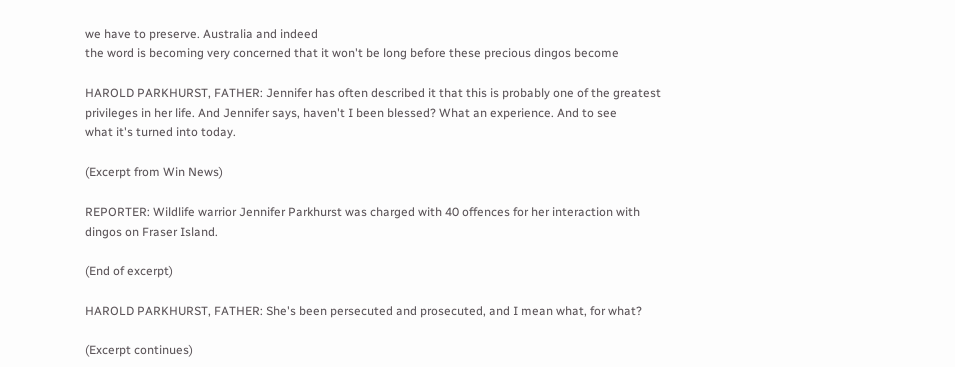we have to preserve. Australia and indeed
the word is becoming very concerned that it won't be long before these precious dingos become

HAROLD PARKHURST, FATHER: Jennifer has often described it that this is probably one of the greatest
privileges in her life. And Jennifer says, haven't I been blessed? What an experience. And to see
what it's turned into today.

(Excerpt from Win News)

REPORTER: Wildlife warrior Jennifer Parkhurst was charged with 40 offences for her interaction with
dingos on Fraser Island.

(End of excerpt)

HAROLD PARKHURST, FATHER: She's been persecuted and prosecuted, and I mean what, for what?

(Excerpt continues)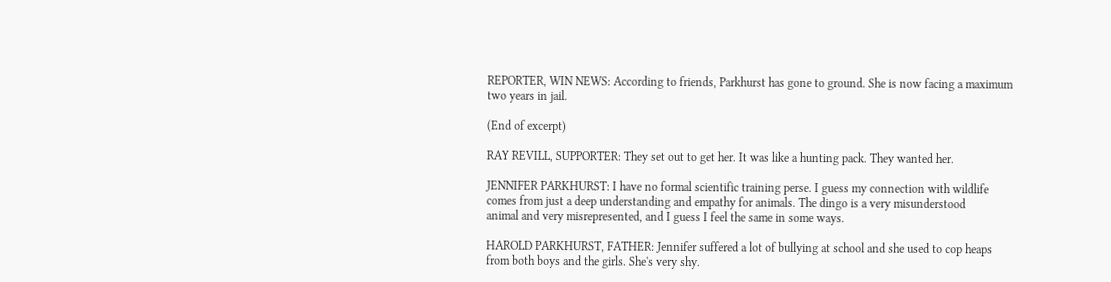REPORTER, WIN NEWS: According to friends, Parkhurst has gone to ground. She is now facing a maximum
two years in jail.

(End of excerpt)

RAY REVILL, SUPPORTER: They set out to get her. It was like a hunting pack. They wanted her.

JENNIFER PARKHURST: I have no formal scientific training perse. I guess my connection with wildlife
comes from just a deep understanding and empathy for animals. The dingo is a very misunderstood
animal and very misrepresented, and I guess I feel the same in some ways.

HAROLD PARKHURST, FATHER: Jennifer suffered a lot of bullying at school and she used to cop heaps
from both boys and the girls. She's very shy.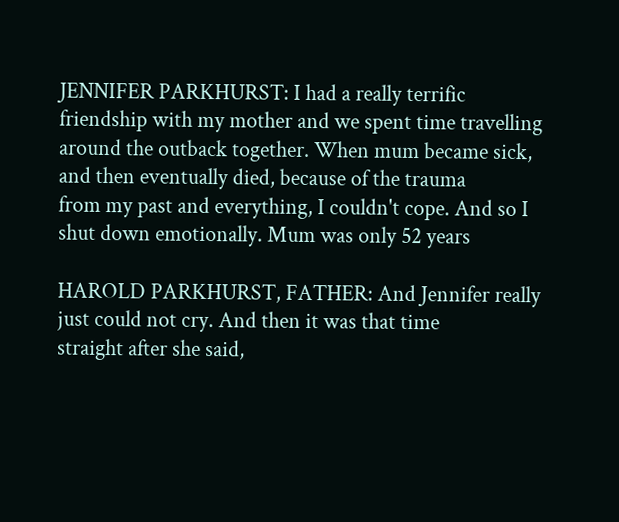JENNIFER PARKHURST: I had a really terrific friendship with my mother and we spent time travelling
around the outback together. When mum became sick, and then eventually died, because of the trauma
from my past and everything, I couldn't cope. And so I shut down emotionally. Mum was only 52 years

HAROLD PARKHURST, FATHER: And Jennifer really just could not cry. And then it was that time
straight after she said,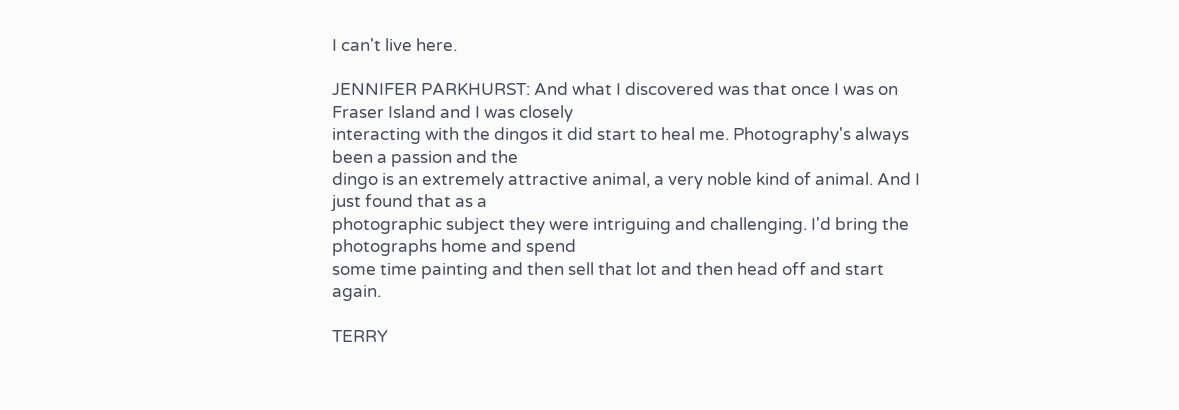I can't live here.

JENNIFER PARKHURST: And what I discovered was that once I was on Fraser Island and I was closely
interacting with the dingos it did start to heal me. Photography's always been a passion and the
dingo is an extremely attractive animal, a very noble kind of animal. And I just found that as a
photographic subject they were intriguing and challenging. I'd bring the photographs home and spend
some time painting and then sell that lot and then head off and start again.

TERRY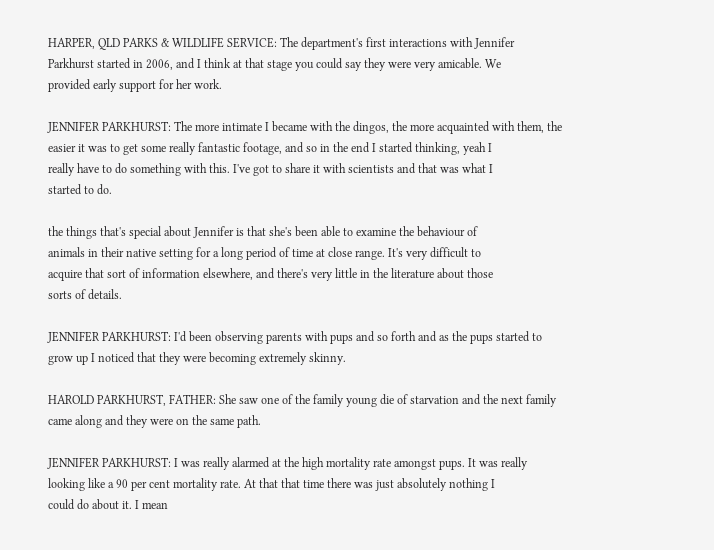HARPER, QLD PARKS & WILDLIFE SERVICE: The department's first interactions with Jennifer
Parkhurst started in 2006, and I think at that stage you could say they were very amicable. We
provided early support for her work.

JENNIFER PARKHURST: The more intimate I became with the dingos, the more acquainted with them, the
easier it was to get some really fantastic footage, and so in the end I started thinking, yeah I
really have to do something with this. I've got to share it with scientists and that was what I
started to do.

the things that's special about Jennifer is that she's been able to examine the behaviour of
animals in their native setting for a long period of time at close range. It's very difficult to
acquire that sort of information elsewhere, and there's very little in the literature about those
sorts of details.

JENNIFER PARKHURST: I'd been observing parents with pups and so forth and as the pups started to
grow up I noticed that they were becoming extremely skinny.

HAROLD PARKHURST, FATHER: She saw one of the family young die of starvation and the next family
came along and they were on the same path.

JENNIFER PARKHURST: I was really alarmed at the high mortality rate amongst pups. It was really
looking like a 90 per cent mortality rate. At that that time there was just absolutely nothing I
could do about it. I mean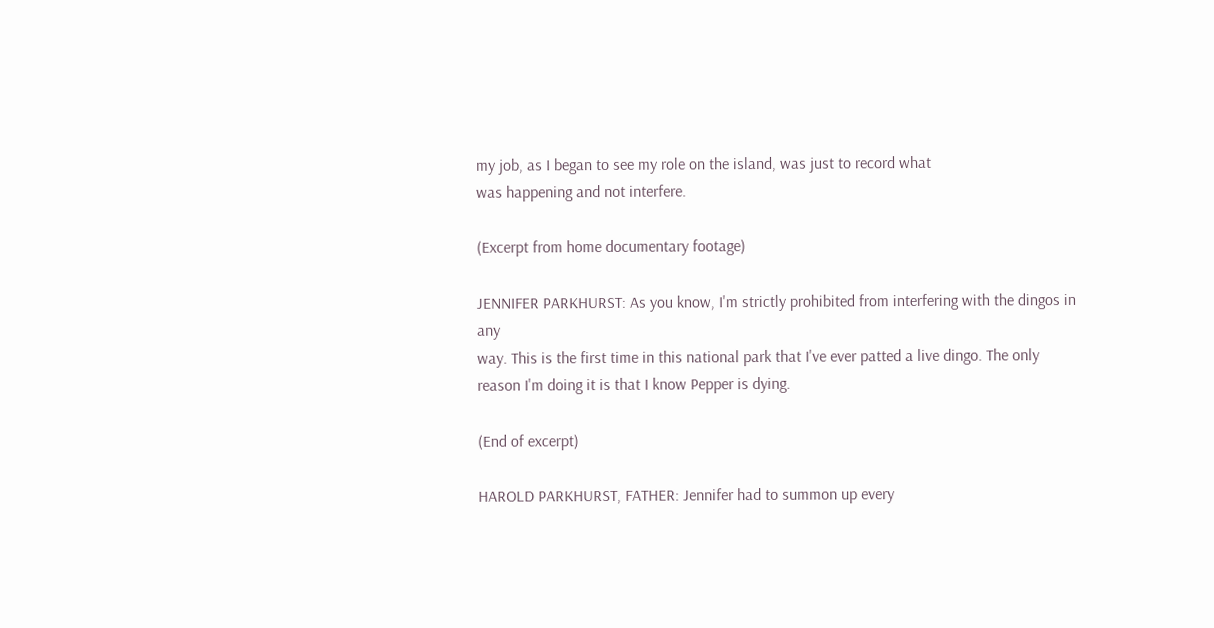my job, as I began to see my role on the island, was just to record what
was happening and not interfere.

(Excerpt from home documentary footage)

JENNIFER PARKHURST: As you know, I'm strictly prohibited from interfering with the dingos in any
way. This is the first time in this national park that I've ever patted a live dingo. The only
reason I'm doing it is that I know Pepper is dying.

(End of excerpt)

HAROLD PARKHURST, FATHER: Jennifer had to summon up every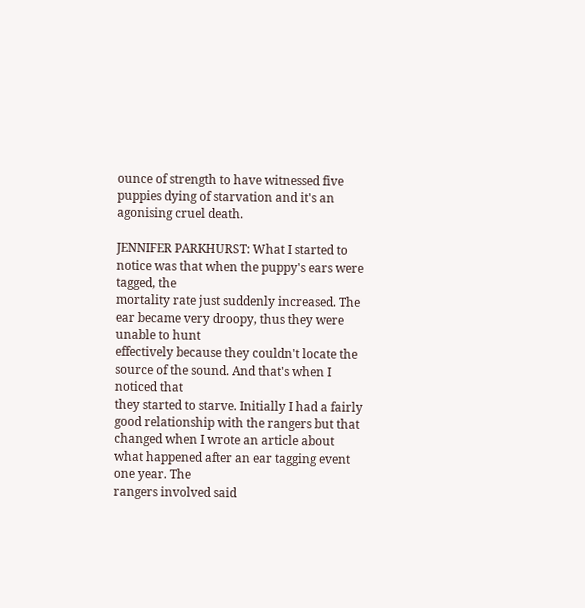ounce of strength to have witnessed five
puppies dying of starvation and it's an agonising cruel death.

JENNIFER PARKHURST: What I started to notice was that when the puppy's ears were tagged, the
mortality rate just suddenly increased. The ear became very droopy, thus they were unable to hunt
effectively because they couldn't locate the source of the sound. And that's when I noticed that
they started to starve. Initially I had a fairly good relationship with the rangers but that
changed when I wrote an article about what happened after an ear tagging event one year. The
rangers involved said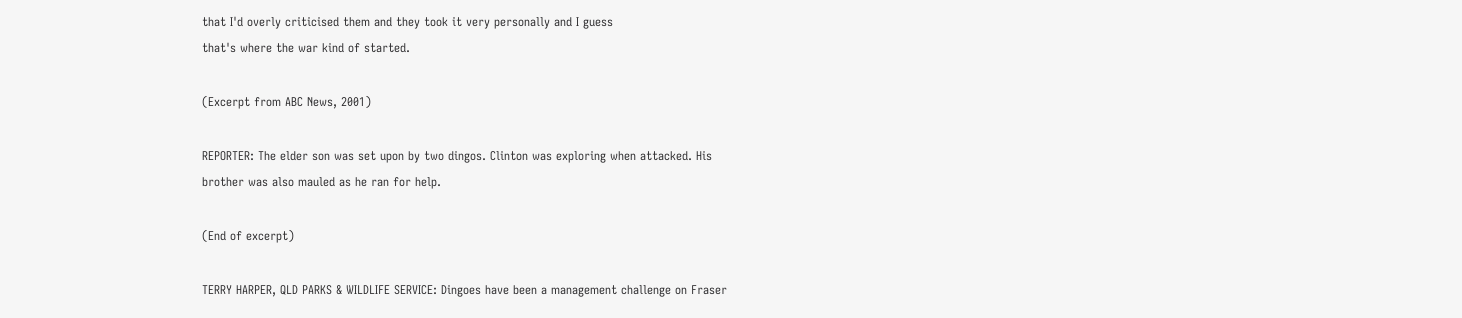that I'd overly criticised them and they took it very personally and I guess
that's where the war kind of started.

(Excerpt from ABC News, 2001)

REPORTER: The elder son was set upon by two dingos. Clinton was exploring when attacked. His
brother was also mauled as he ran for help.

(End of excerpt)

TERRY HARPER, QLD PARKS & WILDLIFE SERVICE: Dingoes have been a management challenge on Fraser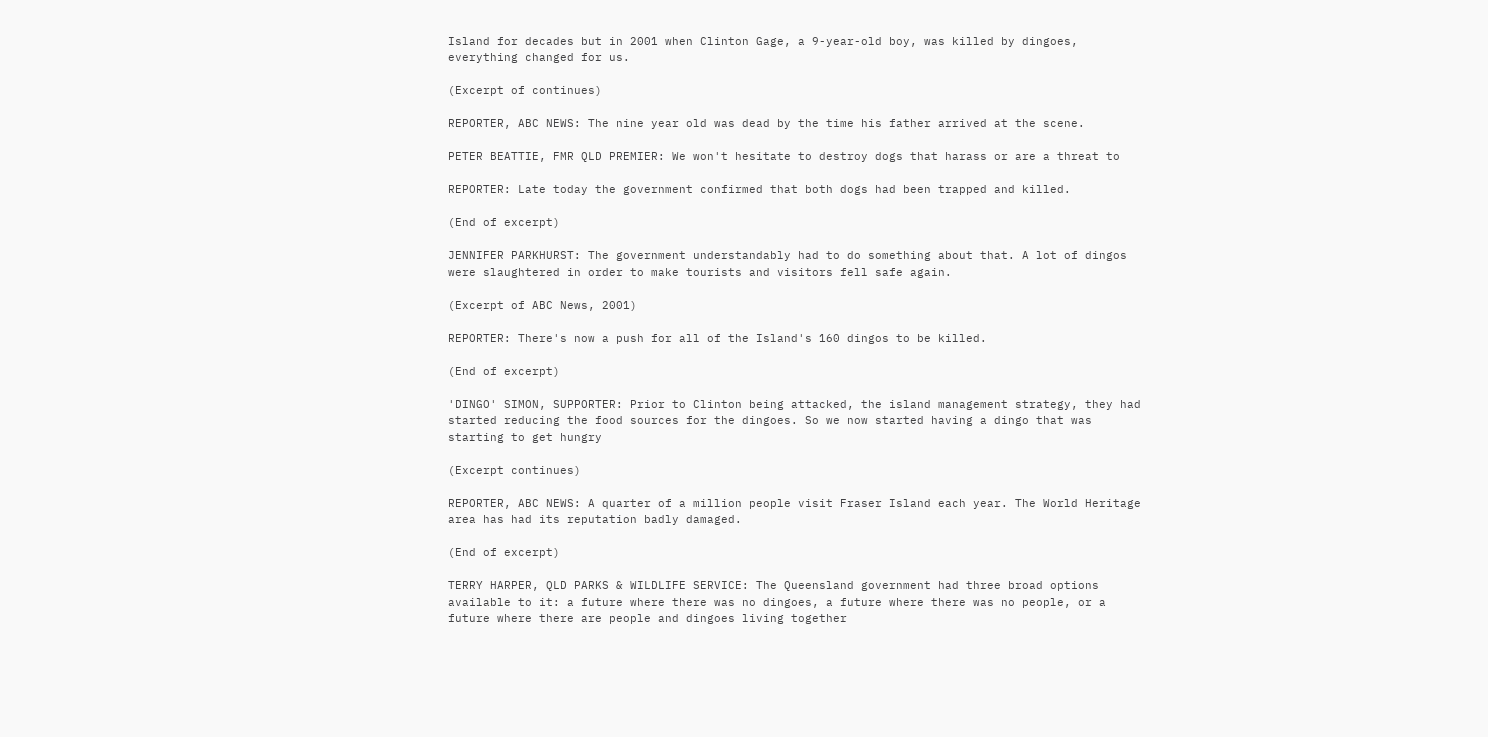Island for decades but in 2001 when Clinton Gage, a 9-year-old boy, was killed by dingoes,
everything changed for us.

(Excerpt of continues)

REPORTER, ABC NEWS: The nine year old was dead by the time his father arrived at the scene.

PETER BEATTIE, FMR QLD PREMIER: We won't hesitate to destroy dogs that harass or are a threat to

REPORTER: Late today the government confirmed that both dogs had been trapped and killed.

(End of excerpt)

JENNIFER PARKHURST: The government understandably had to do something about that. A lot of dingos
were slaughtered in order to make tourists and visitors fell safe again.

(Excerpt of ABC News, 2001)

REPORTER: There's now a push for all of the Island's 160 dingos to be killed.

(End of excerpt)

'DINGO' SIMON, SUPPORTER: Prior to Clinton being attacked, the island management strategy, they had
started reducing the food sources for the dingoes. So we now started having a dingo that was
starting to get hungry

(Excerpt continues)

REPORTER, ABC NEWS: A quarter of a million people visit Fraser Island each year. The World Heritage
area has had its reputation badly damaged.

(End of excerpt)

TERRY HARPER, QLD PARKS & WILDLIFE SERVICE: The Queensland government had three broad options
available to it: a future where there was no dingoes, a future where there was no people, or a
future where there are people and dingoes living together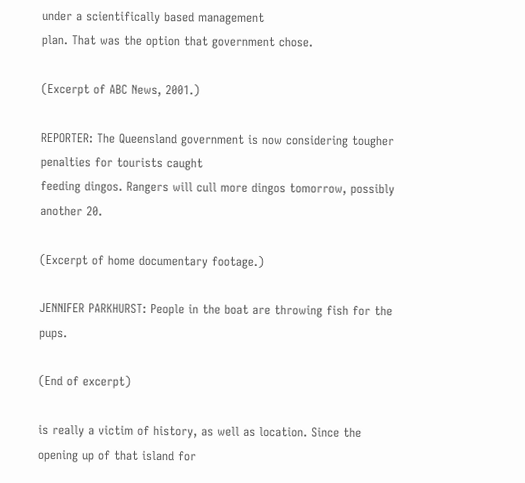under a scientifically based management
plan. That was the option that government chose.

(Excerpt of ABC News, 2001.)

REPORTER: The Queensland government is now considering tougher penalties for tourists caught
feeding dingos. Rangers will cull more dingos tomorrow, possibly another 20.

(Excerpt of home documentary footage.)

JENNIFER PARKHURST: People in the boat are throwing fish for the pups.

(End of excerpt)

is really a victim of history, as well as location. Since the opening up of that island for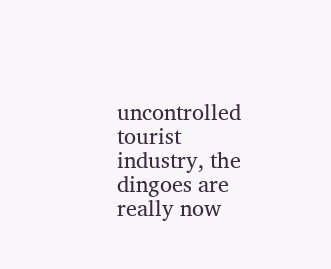uncontrolled tourist industry, the dingoes are really now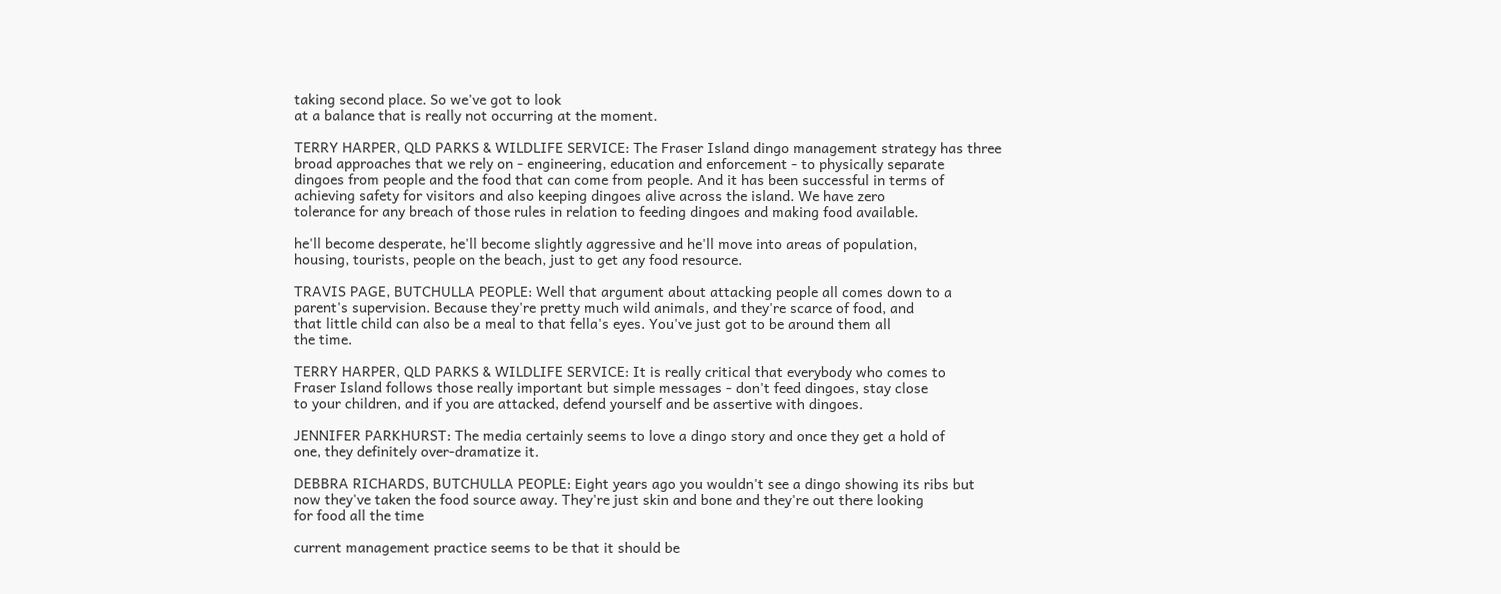taking second place. So we've got to look
at a balance that is really not occurring at the moment.

TERRY HARPER, QLD PARKS & WILDLIFE SERVICE: The Fraser Island dingo management strategy has three
broad approaches that we rely on - engineering, education and enforcement - to physically separate
dingoes from people and the food that can come from people. And it has been successful in terms of
achieving safety for visitors and also keeping dingoes alive across the island. We have zero
tolerance for any breach of those rules in relation to feeding dingoes and making food available.

he'll become desperate, he'll become slightly aggressive and he'll move into areas of population,
housing, tourists, people on the beach, just to get any food resource.

TRAVIS PAGE, BUTCHULLA PEOPLE: Well that argument about attacking people all comes down to a
parent's supervision. Because they're pretty much wild animals, and they're scarce of food, and
that little child can also be a meal to that fella's eyes. You've just got to be around them all
the time.

TERRY HARPER, QLD PARKS & WILDLIFE SERVICE: It is really critical that everybody who comes to
Fraser Island follows those really important but simple messages - don't feed dingoes, stay close
to your children, and if you are attacked, defend yourself and be assertive with dingoes.

JENNIFER PARKHURST: The media certainly seems to love a dingo story and once they get a hold of
one, they definitely over-dramatize it.

DEBBRA RICHARDS, BUTCHULLA PEOPLE: Eight years ago you wouldn't see a dingo showing its ribs but
now they've taken the food source away. They're just skin and bone and they're out there looking
for food all the time

current management practice seems to be that it should be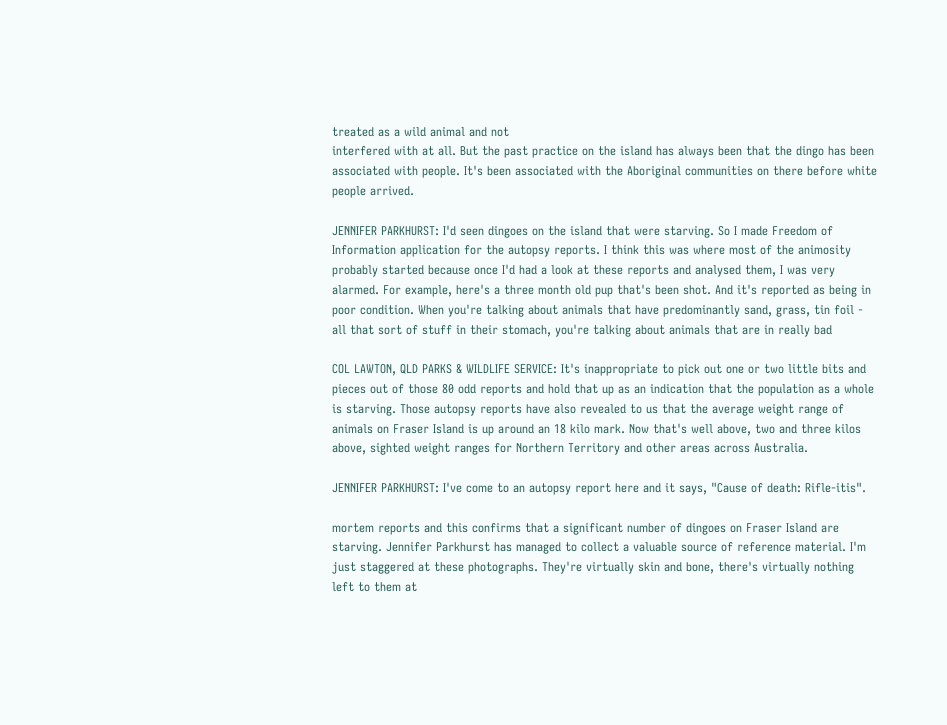treated as a wild animal and not
interfered with at all. But the past practice on the island has always been that the dingo has been
associated with people. It's been associated with the Aboriginal communities on there before white
people arrived.

JENNIFER PARKHURST: I'd seen dingoes on the island that were starving. So I made Freedom of
Information application for the autopsy reports. I think this was where most of the animosity
probably started because once I'd had a look at these reports and analysed them, I was very
alarmed. For example, here's a three month old pup that's been shot. And it's reported as being in
poor condition. When you're talking about animals that have predominantly sand, grass, tin foil -
all that sort of stuff in their stomach, you're talking about animals that are in really bad

COL LAWTON, QLD PARKS & WILDLIFE SERVICE: It's inappropriate to pick out one or two little bits and
pieces out of those 80 odd reports and hold that up as an indication that the population as a whole
is starving. Those autopsy reports have also revealed to us that the average weight range of
animals on Fraser Island is up around an 18 kilo mark. Now that's well above, two and three kilos
above, sighted weight ranges for Northern Territory and other areas across Australia.

JENNIFER PARKHURST: I've come to an autopsy report here and it says, "Cause of death: Rifle-itis".

mortem reports and this confirms that a significant number of dingoes on Fraser Island are
starving. Jennifer Parkhurst has managed to collect a valuable source of reference material. I'm
just staggered at these photographs. They're virtually skin and bone, there's virtually nothing
left to them at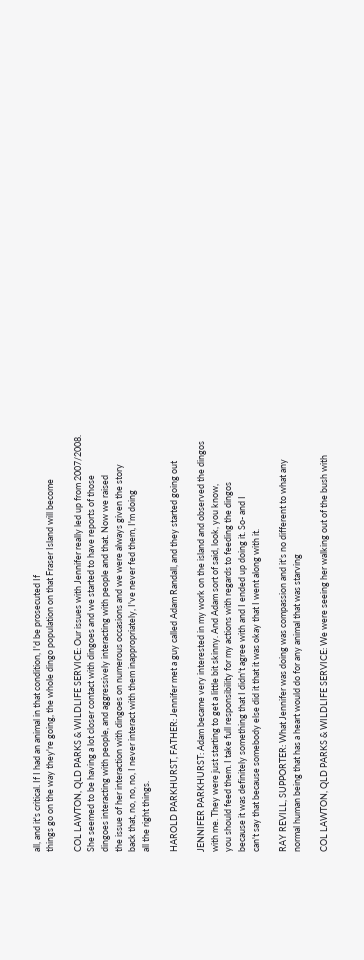all, and it's critical. If I had an animal in that condition, I'd be prosecuted If
things go on the way they're going, the whole dingo population on that Fraser Island will become

COL LAWTON, QLD PARKS & WILDLIFE SERVICE: Our issues with Jennifer really led up from 2007/2008.
She seemed to be having a lot closer contact with dingoes and we started to have reports of those
dingoes interacting with people, and aggressively interacting with people and that. Now we raised
the issue of her interaction with dingoes on numerous occasions and we were always given the story
back that, no, no, no, I never interact with them inappropriately, I've never fed them, I'm doing
all the right things.

HAROLD PARKHURST, FATHER: Jennifer met a guy called Adam Randall, and they started going out

JENNIFER PARKHURST: Adam became very interested in my work on the island and observed the dingos
with me. They were just starting to get a little bit skinny. And Adam sort of said, look, you know,
you should feed them. I take full responsibility for my actions with regards to feeding the dingos
because it was definitely something that I didn't agree with and I ended up doing it. So- and I
can't say that because somebody else did it that it was okay that I went along with it.

RAY REVILL, SUPPORTER: What Jennifer was doing was compassion and it's no different to what any
normal human being that has a heart would do for any animal that was starving

COL LAWTON, QLD PARKS & WILDLIFE SERVICE: We were seeing her walking out of the bush with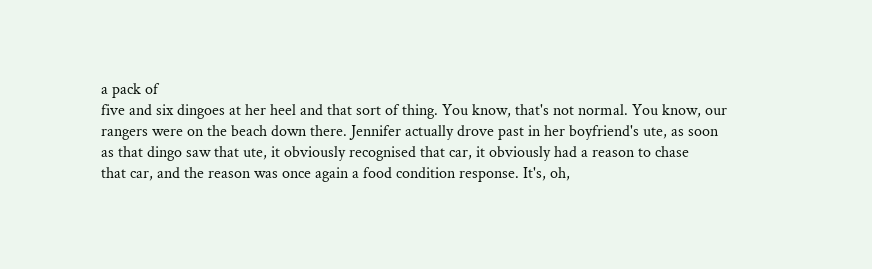a pack of
five and six dingoes at her heel and that sort of thing. You know, that's not normal. You know, our
rangers were on the beach down there. Jennifer actually drove past in her boyfriend's ute, as soon
as that dingo saw that ute, it obviously recognised that car, it obviously had a reason to chase
that car, and the reason was once again a food condition response. It's, oh,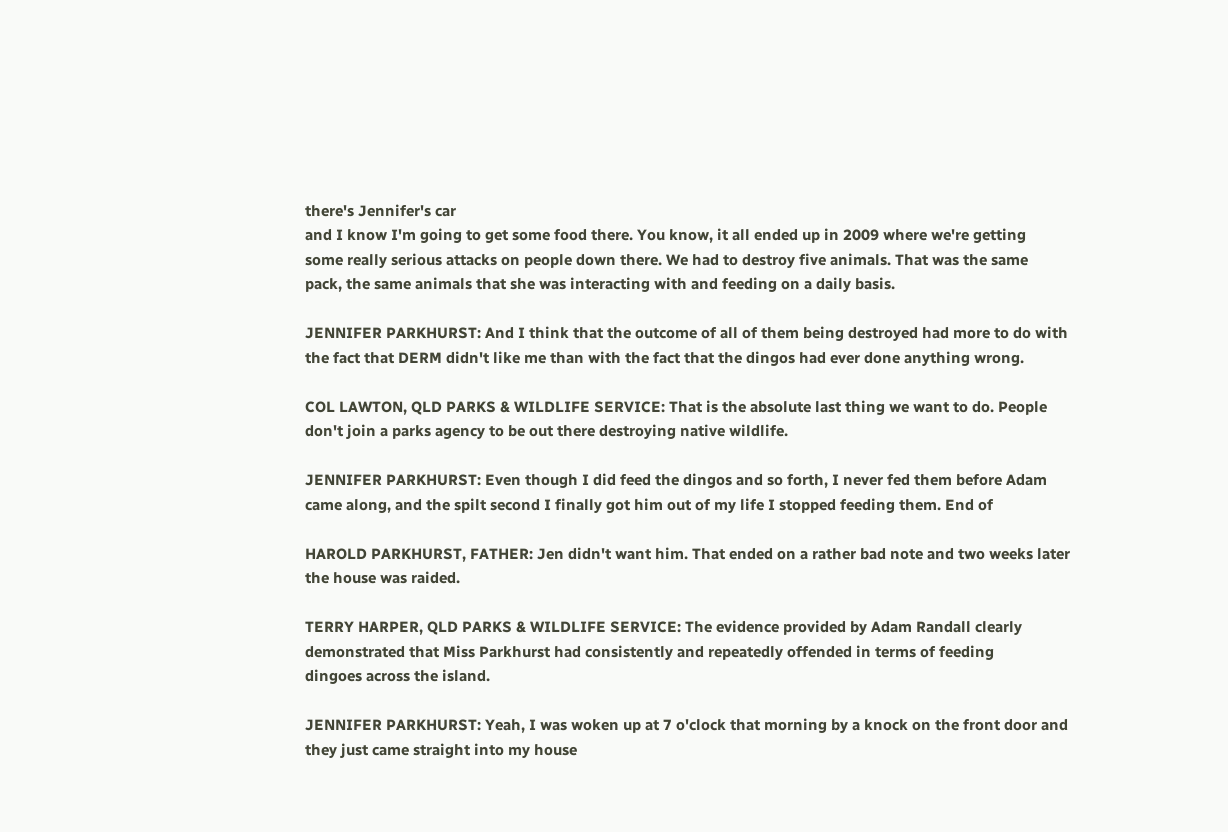there's Jennifer's car
and I know I'm going to get some food there. You know, it all ended up in 2009 where we're getting
some really serious attacks on people down there. We had to destroy five animals. That was the same
pack, the same animals that she was interacting with and feeding on a daily basis.

JENNIFER PARKHURST: And I think that the outcome of all of them being destroyed had more to do with
the fact that DERM didn't like me than with the fact that the dingos had ever done anything wrong.

COL LAWTON, QLD PARKS & WILDLIFE SERVICE: That is the absolute last thing we want to do. People
don't join a parks agency to be out there destroying native wildlife.

JENNIFER PARKHURST: Even though I did feed the dingos and so forth, I never fed them before Adam
came along, and the spilt second I finally got him out of my life I stopped feeding them. End of

HAROLD PARKHURST, FATHER: Jen didn't want him. That ended on a rather bad note and two weeks later
the house was raided.

TERRY HARPER, QLD PARKS & WILDLIFE SERVICE: The evidence provided by Adam Randall clearly
demonstrated that Miss Parkhurst had consistently and repeatedly offended in terms of feeding
dingoes across the island.

JENNIFER PARKHURST: Yeah, I was woken up at 7 o'clock that morning by a knock on the front door and
they just came straight into my house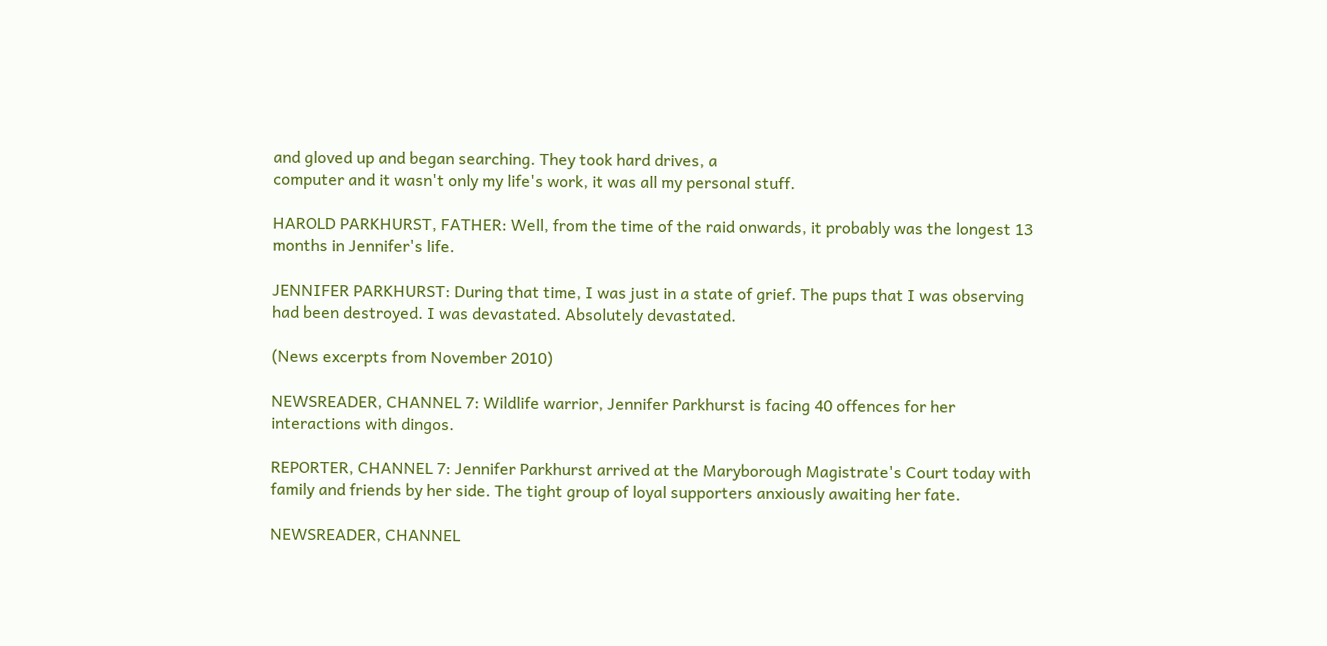and gloved up and began searching. They took hard drives, a
computer and it wasn't only my life's work, it was all my personal stuff.

HAROLD PARKHURST, FATHER: Well, from the time of the raid onwards, it probably was the longest 13
months in Jennifer's life.

JENNIFER PARKHURST: During that time, I was just in a state of grief. The pups that I was observing
had been destroyed. I was devastated. Absolutely devastated.

(News excerpts from November 2010)

NEWSREADER, CHANNEL 7: Wildlife warrior, Jennifer Parkhurst is facing 40 offences for her
interactions with dingos.

REPORTER, CHANNEL 7: Jennifer Parkhurst arrived at the Maryborough Magistrate's Court today with
family and friends by her side. The tight group of loyal supporters anxiously awaiting her fate.

NEWSREADER, CHANNEL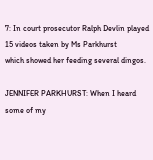7: In court prosecutor Ralph Devlin played 15 videos taken by Ms Parkhurst
which showed her feeding several dingos.

JENNIFER PARKHURST: When I heard some of my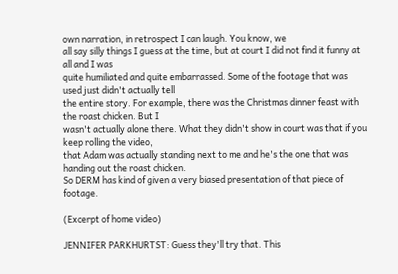own narration, in retrospect I can laugh. You know, we
all say silly things I guess at the time, but at court I did not find it funny at all and I was
quite humiliated and quite embarrassed. Some of the footage that was used just didn't actually tell
the entire story. For example, there was the Christmas dinner feast with the roast chicken. But I
wasn't actually alone there. What they didn't show in court was that if you keep rolling the video,
that Adam was actually standing next to me and he's the one that was handing out the roast chicken.
So DERM has kind of given a very biased presentation of that piece of footage.

(Excerpt of home video)

JENNIFER PARKHURTST: Guess they'll try that. This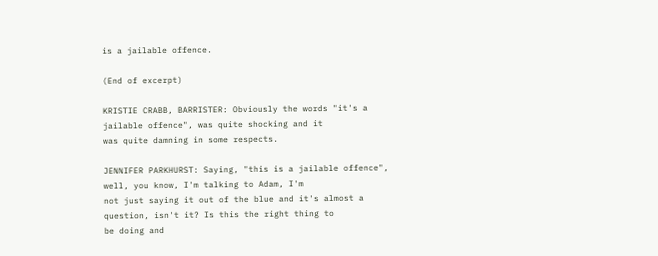is a jailable offence.

(End of excerpt)

KRISTIE CRABB, BARRISTER: Obviously the words "it's a jailable offence", was quite shocking and it
was quite damning in some respects.

JENNIFER PARKHURST: Saying, "this is a jailable offence", well, you know, I'm talking to Adam, I'm
not just saying it out of the blue and it's almost a question, isn't it? Is this the right thing to
be doing and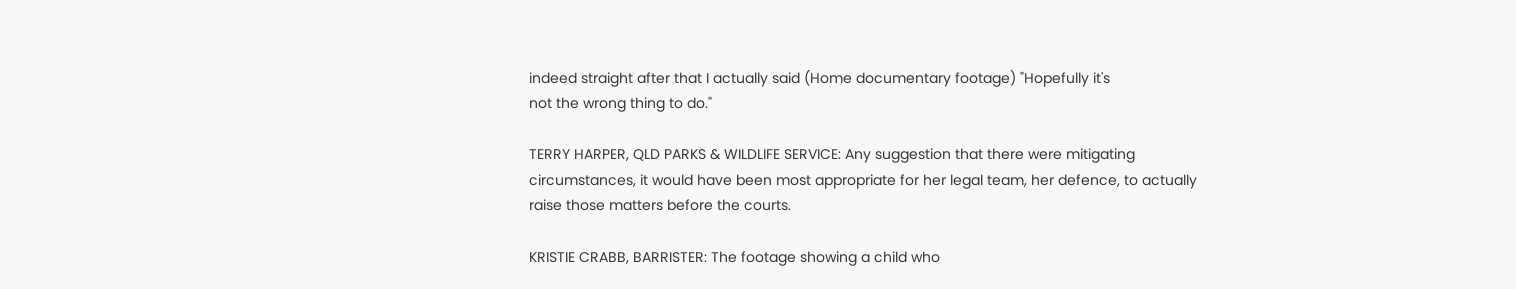indeed straight after that I actually said (Home documentary footage) "Hopefully it's
not the wrong thing to do."

TERRY HARPER, QLD PARKS & WILDLIFE SERVICE: Any suggestion that there were mitigating
circumstances, it would have been most appropriate for her legal team, her defence, to actually
raise those matters before the courts.

KRISTIE CRABB, BARRISTER: The footage showing a child who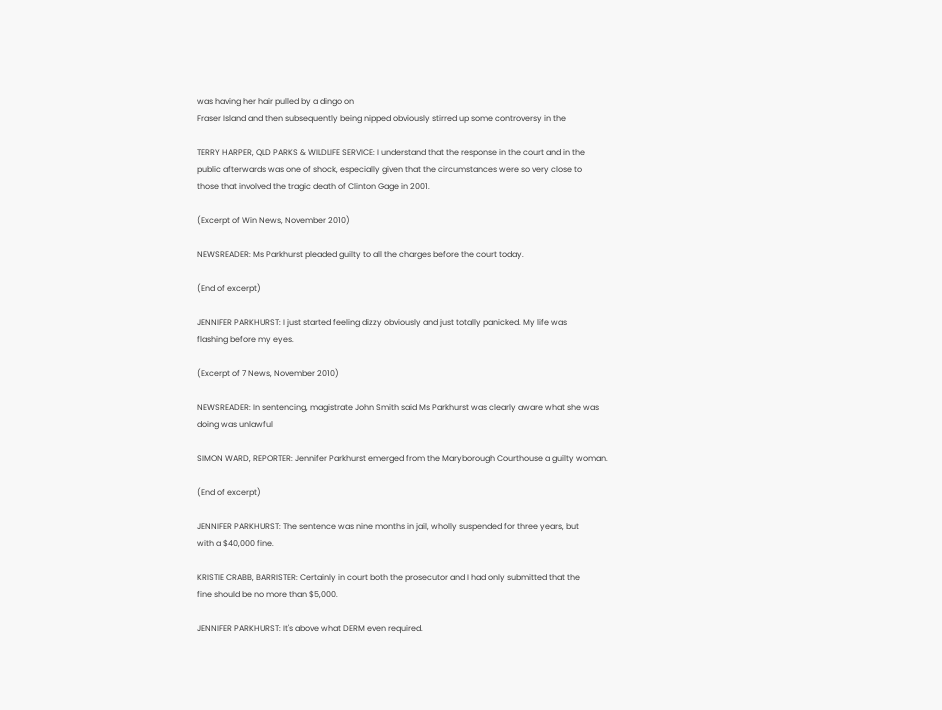was having her hair pulled by a dingo on
Fraser Island and then subsequently being nipped obviously stirred up some controversy in the

TERRY HARPER, QLD PARKS & WILDLIFE SERVICE: I understand that the response in the court and in the
public afterwards was one of shock, especially given that the circumstances were so very close to
those that involved the tragic death of Clinton Gage in 2001.

(Excerpt of Win News, November 2010)

NEWSREADER: Ms Parkhurst pleaded guilty to all the charges before the court today.

(End of excerpt)

JENNIFER PARKHURST: I just started feeling dizzy obviously and just totally panicked. My life was
flashing before my eyes.

(Excerpt of 7 News, November 2010)

NEWSREADER: In sentencing, magistrate John Smith said Ms Parkhurst was clearly aware what she was
doing was unlawful

SIMON WARD, REPORTER: Jennifer Parkhurst emerged from the Maryborough Courthouse a guilty woman.

(End of excerpt)

JENNIFER PARKHURST: The sentence was nine months in jail, wholly suspended for three years, but
with a $40,000 fine.

KRISTIE CRABB, BARRISTER: Certainly in court both the prosecutor and I had only submitted that the
fine should be no more than $5,000.

JENNIFER PARKHURST: It's above what DERM even required.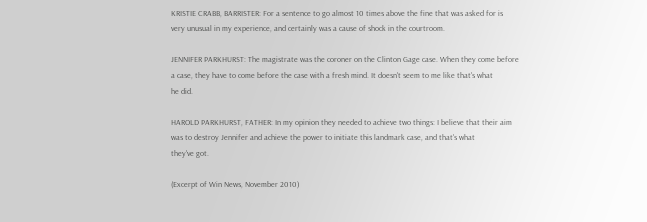KRISTIE CRABB, BARRISTER: For a sentence to go almost 10 times above the fine that was asked for is
very unusual in my experience, and certainly was a cause of shock in the courtroom.

JENNIFER PARKHURST: The magistrate was the coroner on the Clinton Gage case. When they come before
a case, they have to come before the case with a fresh mind. It doesn't seem to me like that's what
he did.

HAROLD PARKHURST, FATHER: In my opinion they needed to achieve two things: I believe that their aim
was to destroy Jennifer and achieve the power to initiate this landmark case, and that's what
they've got.

(Excerpt of Win News, November 2010)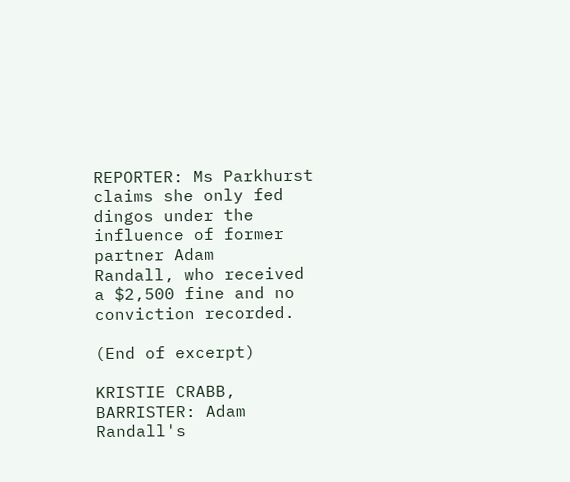REPORTER: Ms Parkhurst claims she only fed dingos under the influence of former partner Adam
Randall, who received a $2,500 fine and no conviction recorded.

(End of excerpt)

KRISTIE CRABB, BARRISTER: Adam Randall's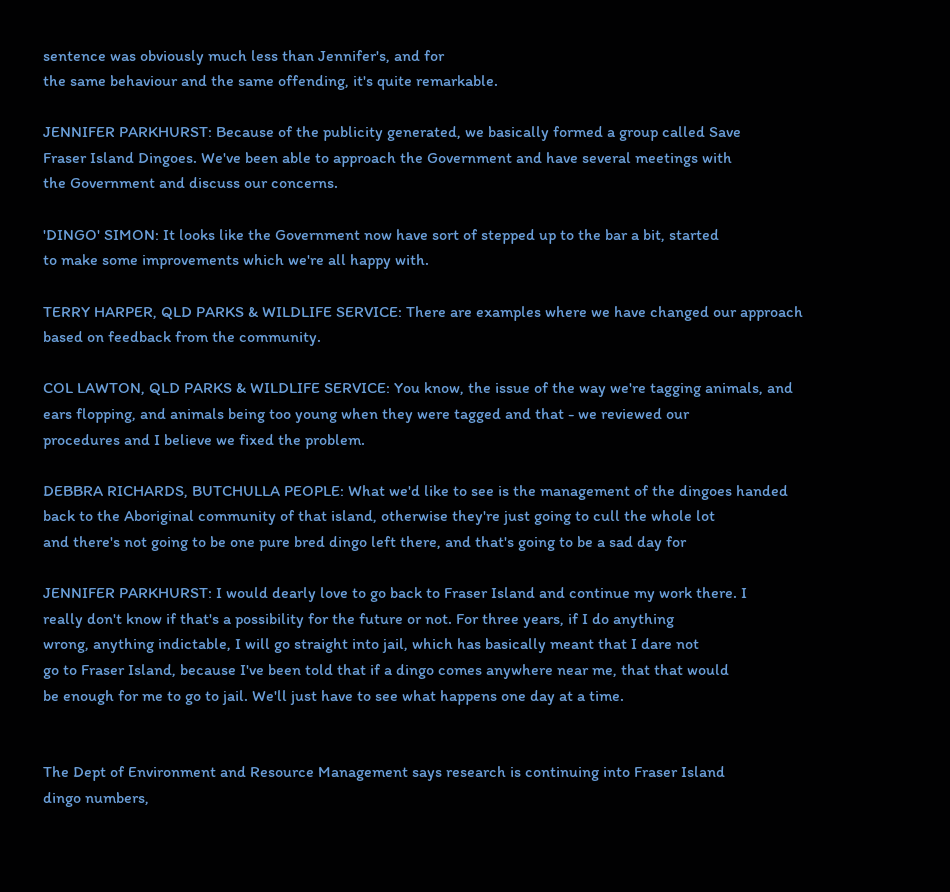sentence was obviously much less than Jennifer's, and for
the same behaviour and the same offending, it's quite remarkable.

JENNIFER PARKHURST: Because of the publicity generated, we basically formed a group called Save
Fraser Island Dingoes. We've been able to approach the Government and have several meetings with
the Government and discuss our concerns.

'DINGO' SIMON: It looks like the Government now have sort of stepped up to the bar a bit, started
to make some improvements which we're all happy with.

TERRY HARPER, QLD PARKS & WILDLIFE SERVICE: There are examples where we have changed our approach
based on feedback from the community.

COL LAWTON, QLD PARKS & WILDLIFE SERVICE: You know, the issue of the way we're tagging animals, and
ears flopping, and animals being too young when they were tagged and that - we reviewed our
procedures and I believe we fixed the problem.

DEBBRA RICHARDS, BUTCHULLA PEOPLE: What we'd like to see is the management of the dingoes handed
back to the Aboriginal community of that island, otherwise they're just going to cull the whole lot
and there's not going to be one pure bred dingo left there, and that's going to be a sad day for

JENNIFER PARKHURST: I would dearly love to go back to Fraser Island and continue my work there. I
really don't know if that's a possibility for the future or not. For three years, if I do anything
wrong, anything indictable, I will go straight into jail, which has basically meant that I dare not
go to Fraser Island, because I've been told that if a dingo comes anywhere near me, that that would
be enough for me to go to jail. We'll just have to see what happens one day at a time.


The Dept of Environment and Resource Management says research is continuing into Fraser Island
dingo numbers,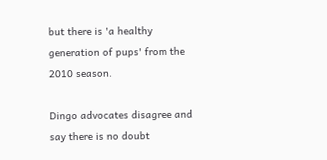but there is 'a healthy generation of pups' from the 2010 season.

Dingo advocates disagree and say there is no doubt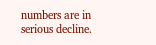numbers are in serious decline.